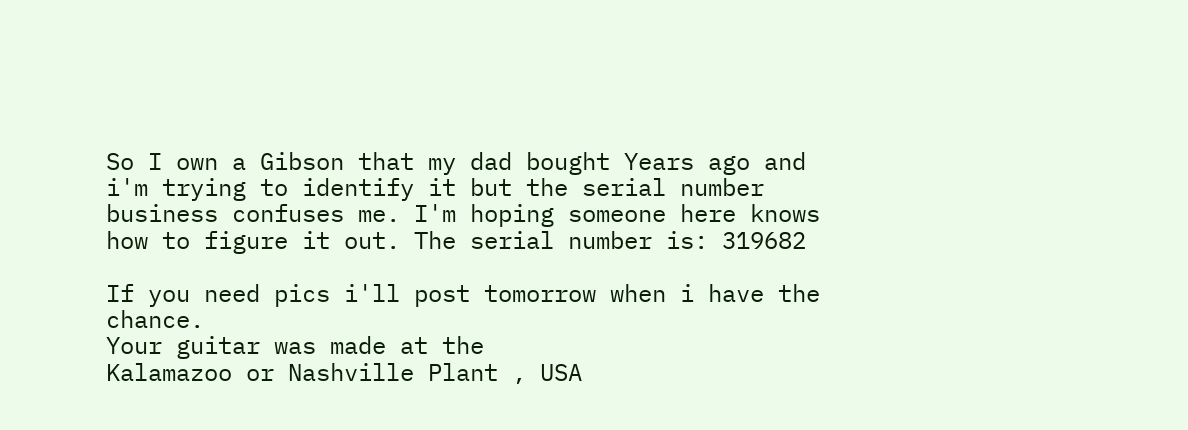So I own a Gibson that my dad bought Years ago and i'm trying to identify it but the serial number business confuses me. I'm hoping someone here knows how to figure it out. The serial number is: 319682

If you need pics i'll post tomorrow when i have the chance.
Your guitar was made at the
Kalamazoo or Nashville Plant , USA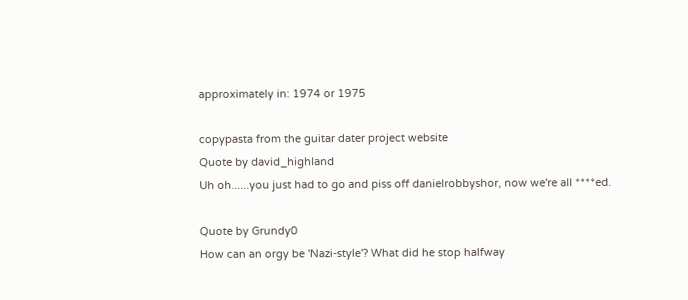approximately in: 1974 or 1975

copypasta from the guitar dater project website
Quote by david_highland
Uh oh......you just had to go and piss off danielrobbyshor, now we're all ****ed.

Quote by Grundy0
How can an orgy be 'Nazi-style'? What did he stop halfway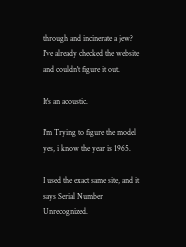through and incinerate a jew?
I've already checked the website and couldn't figure it out.

It's an acoustic.

I'm Trying to figure the model yes, i know the year is 1965.

I used the exact same site, and it says Serial Number Unrecognized.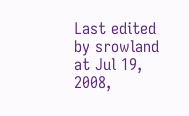Last edited by srowland at Jul 19, 2008,